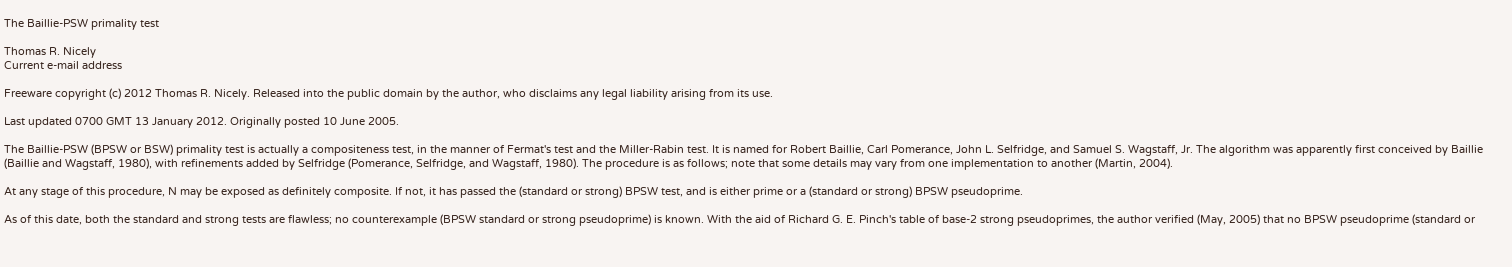The Baillie-PSW primality test

Thomas R. Nicely
Current e-mail address

Freeware copyright (c) 2012 Thomas R. Nicely. Released into the public domain by the author, who disclaims any legal liability arising from its use.

Last updated 0700 GMT 13 January 2012. Originally posted 10 June 2005.

The Baillie-PSW (BPSW or BSW) primality test is actually a compositeness test, in the manner of Fermat's test and the Miller-Rabin test. It is named for Robert Baillie, Carl Pomerance, John L. Selfridge, and Samuel S. Wagstaff, Jr. The algorithm was apparently first conceived by Baillie (Baillie and Wagstaff, 1980), with refinements added by Selfridge (Pomerance, Selfridge, and Wagstaff, 1980). The procedure is as follows; note that some details may vary from one implementation to another (Martin, 2004).

At any stage of this procedure, N may be exposed as definitely composite. If not, it has passed the (standard or strong) BPSW test, and is either prime or a (standard or strong) BPSW pseudoprime.

As of this date, both the standard and strong tests are flawless; no counterexample (BPSW standard or strong pseudoprime) is known. With the aid of Richard G. E. Pinch's table of base-2 strong pseudoprimes, the author verified (May, 2005) that no BPSW pseudoprime (standard or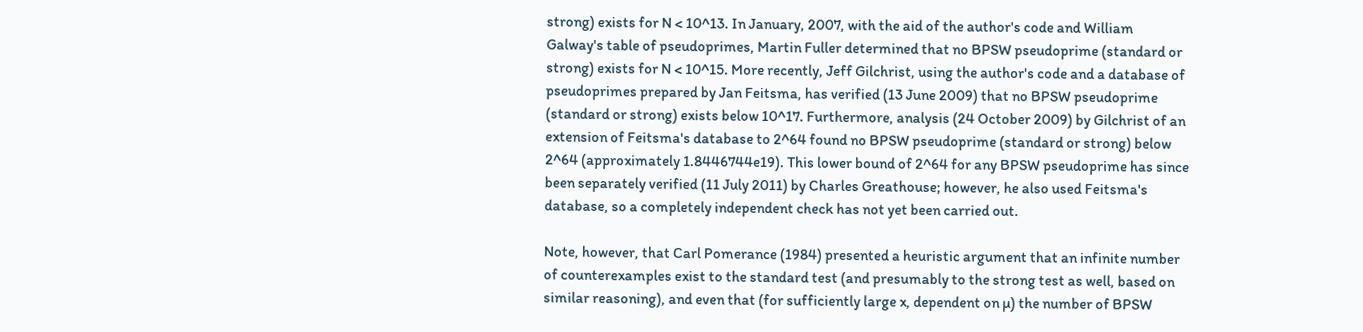strong) exists for N < 10^13. In January, 2007, with the aid of the author's code and William Galway's table of pseudoprimes, Martin Fuller determined that no BPSW pseudoprime (standard or strong) exists for N < 10^15. More recently, Jeff Gilchrist, using the author's code and a database of pseudoprimes prepared by Jan Feitsma, has verified (13 June 2009) that no BPSW pseudoprime (standard or strong) exists below 10^17. Furthermore, analysis (24 October 2009) by Gilchrist of an extension of Feitsma's database to 2^64 found no BPSW pseudoprime (standard or strong) below 2^64 (approximately 1.8446744e19). This lower bound of 2^64 for any BPSW pseudoprime has since been separately verified (11 July 2011) by Charles Greathouse; however, he also used Feitsma's database, so a completely independent check has not yet been carried out.

Note, however, that Carl Pomerance (1984) presented a heuristic argument that an infinite number of counterexamples exist to the standard test (and presumably to the strong test as well, based on similar reasoning), and even that (for sufficiently large x, dependent on µ) the number of BPSW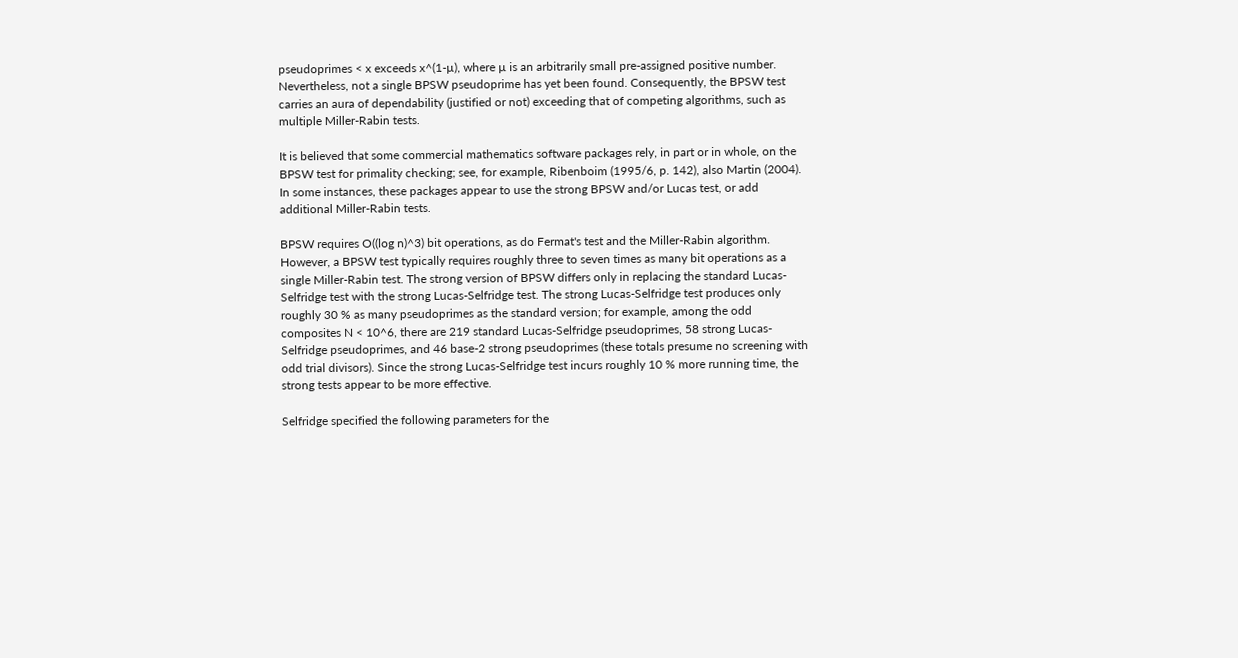pseudoprimes < x exceeds x^(1-µ), where µ is an arbitrarily small pre-assigned positive number. Nevertheless, not a single BPSW pseudoprime has yet been found. Consequently, the BPSW test carries an aura of dependability (justified or not) exceeding that of competing algorithms, such as multiple Miller-Rabin tests.

It is believed that some commercial mathematics software packages rely, in part or in whole, on the BPSW test for primality checking; see, for example, Ribenboim (1995/6, p. 142), also Martin (2004). In some instances, these packages appear to use the strong BPSW and/or Lucas test, or add additional Miller-Rabin tests.

BPSW requires O((log n)^3) bit operations, as do Fermat's test and the Miller-Rabin algorithm. However, a BPSW test typically requires roughly three to seven times as many bit operations as a single Miller-Rabin test. The strong version of BPSW differs only in replacing the standard Lucas-Selfridge test with the strong Lucas-Selfridge test. The strong Lucas-Selfridge test produces only roughly 30 % as many pseudoprimes as the standard version; for example, among the odd composites N < 10^6, there are 219 standard Lucas-Selfridge pseudoprimes, 58 strong Lucas-Selfridge pseudoprimes, and 46 base-2 strong pseudoprimes (these totals presume no screening with odd trial divisors). Since the strong Lucas-Selfridge test incurs roughly 10 % more running time, the strong tests appear to be more effective.

Selfridge specified the following parameters for the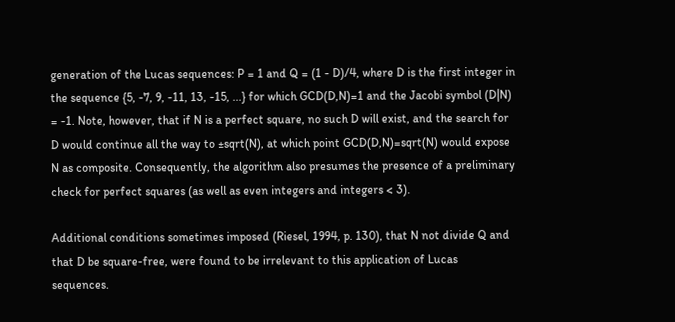generation of the Lucas sequences: P = 1 and Q = (1 - D)/4, where D is the first integer in the sequence {5, -7, 9, -11, 13, -15, ...} for which GCD(D,N)=1 and the Jacobi symbol (D|N) = -1. Note, however, that if N is a perfect square, no such D will exist, and the search for D would continue all the way to ±sqrt(N), at which point GCD(D,N)=sqrt(N) would expose N as composite. Consequently, the algorithm also presumes the presence of a preliminary check for perfect squares (as well as even integers and integers < 3).

Additional conditions sometimes imposed (Riesel, 1994, p. 130), that N not divide Q and that D be square-free, were found to be irrelevant to this application of Lucas sequences.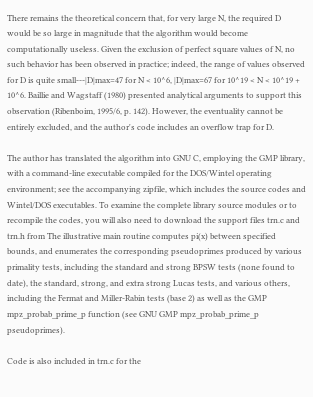There remains the theoretical concern that, for very large N, the required D would be so large in magnitude that the algorithm would become computationally useless. Given the exclusion of perfect square values of N, no such behavior has been observed in practice; indeed, the range of values observed for D is quite small---|D|max=47 for N < 10^6, |D|max=67 for 10^19 < N < 10^19 + 10^6. Baillie and Wagstaff (1980) presented analytical arguments to support this observation (Ribenboim, 1995/6, p. 142). However, the eventuality cannot be entirely excluded, and the author's code includes an overflow trap for D.

The author has translated the algorithm into GNU C, employing the GMP library, with a command-line executable compiled for the DOS/Wintel operating environment; see the accompanying zipfile, which includes the source codes and Wintel/DOS executables. To examine the complete library source modules or to recompile the codes, you will also need to download the support files trn.c and trn.h from The illustrative main routine computes pi(x) between specified bounds, and enumerates the corresponding pseudoprimes produced by various primality tests, including the standard and strong BPSW tests (none found to date), the standard, strong, and extra strong Lucas tests, and various others, including the Fermat and Miller-Rabin tests (base 2) as well as the GMP mpz_probab_prime_p function (see GNU GMP mpz_probab_prime_p pseudoprimes).

Code is also included in trn.c for the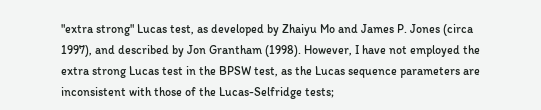"extra strong" Lucas test, as developed by Zhaiyu Mo and James P. Jones (circa 1997), and described by Jon Grantham (1998). However, I have not employed the extra strong Lucas test in the BPSW test, as the Lucas sequence parameters are inconsistent with those of the Lucas-Selfridge tests;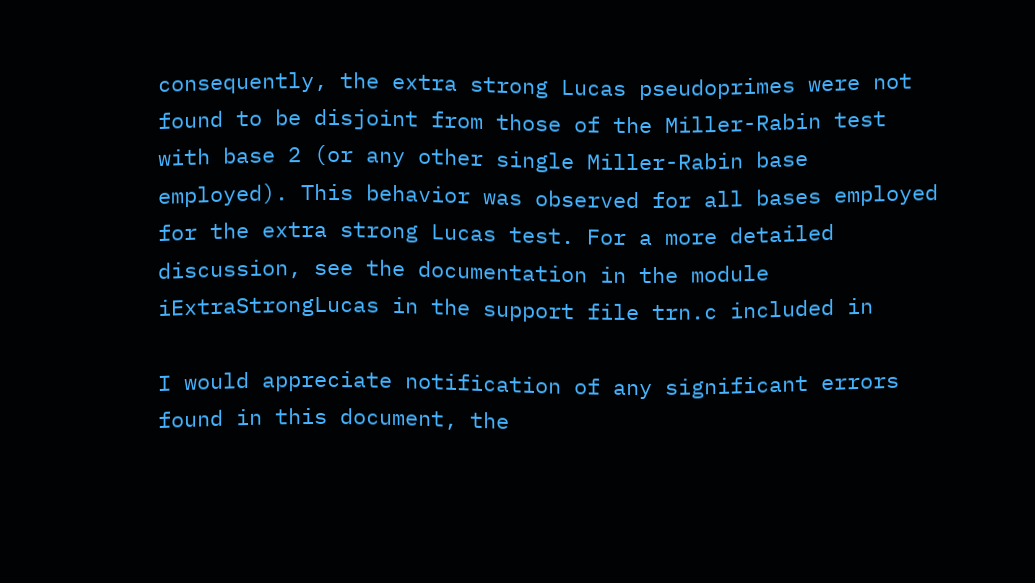consequently, the extra strong Lucas pseudoprimes were not found to be disjoint from those of the Miller-Rabin test with base 2 (or any other single Miller-Rabin base employed). This behavior was observed for all bases employed for the extra strong Lucas test. For a more detailed discussion, see the documentation in the module iExtraStrongLucas in the support file trn.c included in

I would appreciate notification of any significant errors found in this document, the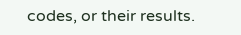codes, or their results.